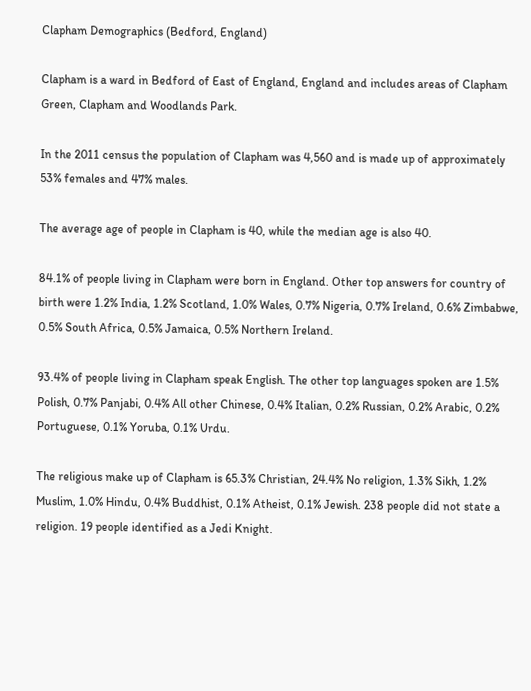Clapham Demographics (Bedford, England)

Clapham is a ward in Bedford of East of England, England and includes areas of Clapham Green, Clapham and Woodlands Park.

In the 2011 census the population of Clapham was 4,560 and is made up of approximately 53% females and 47% males.

The average age of people in Clapham is 40, while the median age is also 40.

84.1% of people living in Clapham were born in England. Other top answers for country of birth were 1.2% India, 1.2% Scotland, 1.0% Wales, 0.7% Nigeria, 0.7% Ireland, 0.6% Zimbabwe, 0.5% South Africa, 0.5% Jamaica, 0.5% Northern Ireland.

93.4% of people living in Clapham speak English. The other top languages spoken are 1.5% Polish, 0.7% Panjabi, 0.4% All other Chinese, 0.4% Italian, 0.2% Russian, 0.2% Arabic, 0.2% Portuguese, 0.1% Yoruba, 0.1% Urdu.

The religious make up of Clapham is 65.3% Christian, 24.4% No religion, 1.3% Sikh, 1.2% Muslim, 1.0% Hindu, 0.4% Buddhist, 0.1% Atheist, 0.1% Jewish. 238 people did not state a religion. 19 people identified as a Jedi Knight.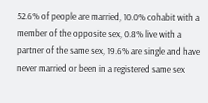52.6% of people are married, 10.0% cohabit with a member of the opposite sex, 0.8% live with a partner of the same sex, 19.6% are single and have never married or been in a registered same sex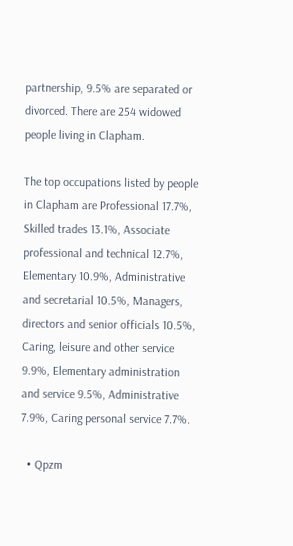partnership, 9.5% are separated or divorced. There are 254 widowed people living in Clapham.

The top occupations listed by people in Clapham are Professional 17.7%, Skilled trades 13.1%, Associate professional and technical 12.7%, Elementary 10.9%, Administrative and secretarial 10.5%, Managers, directors and senior officials 10.5%, Caring, leisure and other service 9.9%, Elementary administration and service 9.5%, Administrative 7.9%, Caring personal service 7.7%.

  • Qpzm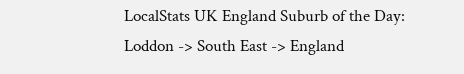LocalStats UK England Suburb of the Day: Loddon -> South East -> England